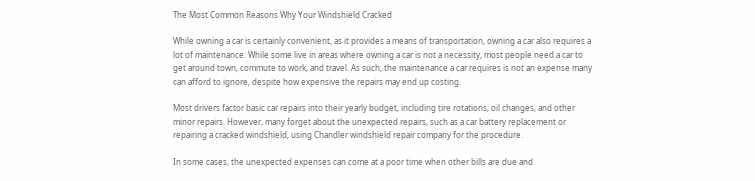The Most Common Reasons Why Your Windshield Cracked

While owning a car is certainly convenient, as it provides a means of transportation, owning a car also requires a lot of maintenance. While some live in areas where owning a car is not a necessity, most people need a car to get around town, commute to work, and travel. As such, the maintenance a car requires is not an expense many can afford to ignore, despite how expensive the repairs may end up costing.

Most drivers factor basic car repairs into their yearly budget, including tire rotations, oil changes, and other minor repairs. However, many forget about the unexpected repairs, such as a car battery replacement or repairing a cracked windshield, using Chandler windshield repair company for the procedure.

In some cases, the unexpected expenses can come at a poor time when other bills are due and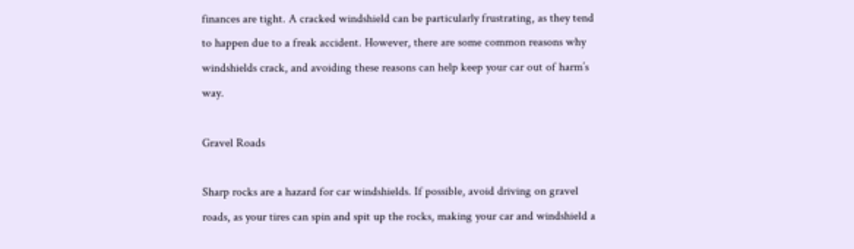finances are tight. A cracked windshield can be particularly frustrating, as they tend to happen due to a freak accident. However, there are some common reasons why windshields crack, and avoiding these reasons can help keep your car out of harm’s way.

Gravel Roads

Sharp rocks are a hazard for car windshields. If possible, avoid driving on gravel roads, as your tires can spin and spit up the rocks, making your car and windshield a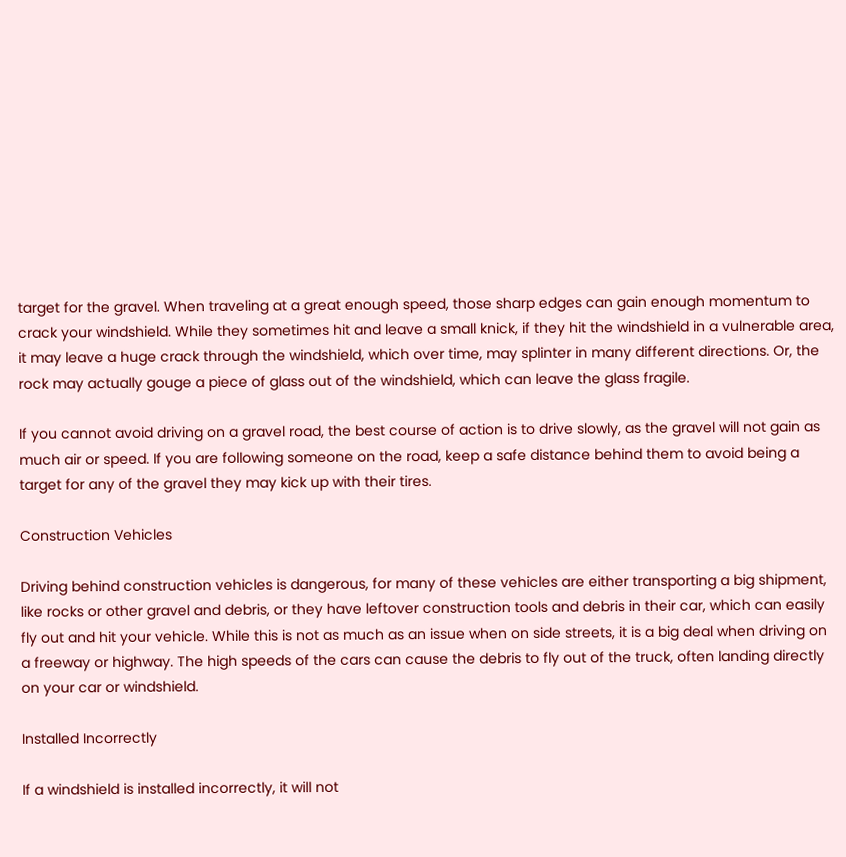target for the gravel. When traveling at a great enough speed, those sharp edges can gain enough momentum to crack your windshield. While they sometimes hit and leave a small knick, if they hit the windshield in a vulnerable area, it may leave a huge crack through the windshield, which over time, may splinter in many different directions. Or, the rock may actually gouge a piece of glass out of the windshield, which can leave the glass fragile.

If you cannot avoid driving on a gravel road, the best course of action is to drive slowly, as the gravel will not gain as much air or speed. If you are following someone on the road, keep a safe distance behind them to avoid being a target for any of the gravel they may kick up with their tires.

Construction Vehicles

Driving behind construction vehicles is dangerous, for many of these vehicles are either transporting a big shipment, like rocks or other gravel and debris, or they have leftover construction tools and debris in their car, which can easily fly out and hit your vehicle. While this is not as much as an issue when on side streets, it is a big deal when driving on a freeway or highway. The high speeds of the cars can cause the debris to fly out of the truck, often landing directly on your car or windshield.

Installed Incorrectly

If a windshield is installed incorrectly, it will not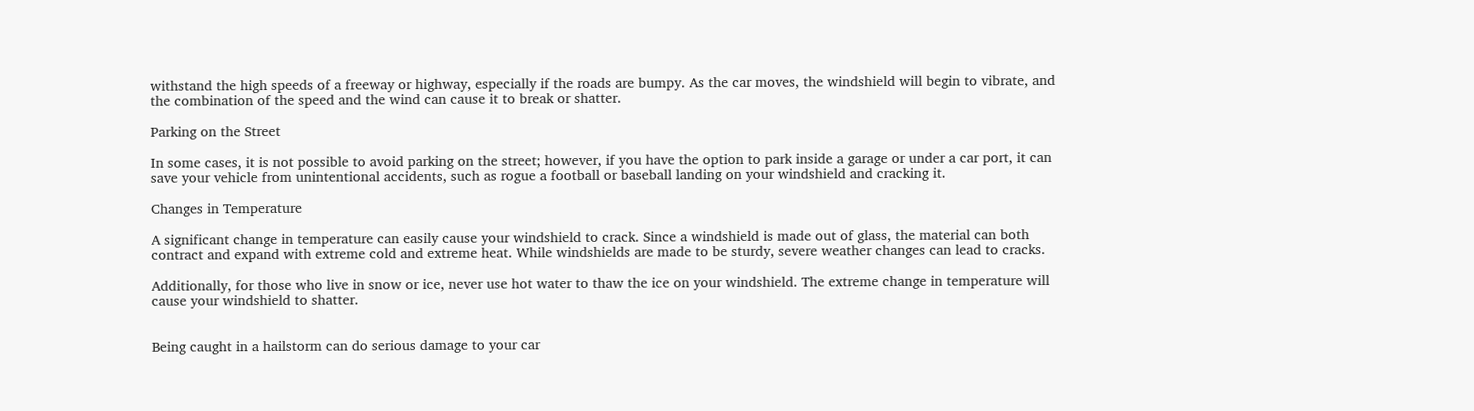withstand the high speeds of a freeway or highway, especially if the roads are bumpy. As the car moves, the windshield will begin to vibrate, and the combination of the speed and the wind can cause it to break or shatter.

Parking on the Street

In some cases, it is not possible to avoid parking on the street; however, if you have the option to park inside a garage or under a car port, it can save your vehicle from unintentional accidents, such as rogue a football or baseball landing on your windshield and cracking it.

Changes in Temperature

A significant change in temperature can easily cause your windshield to crack. Since a windshield is made out of glass, the material can both contract and expand with extreme cold and extreme heat. While windshields are made to be sturdy, severe weather changes can lead to cracks.

Additionally, for those who live in snow or ice, never use hot water to thaw the ice on your windshield. The extreme change in temperature will cause your windshield to shatter.


Being caught in a hailstorm can do serious damage to your car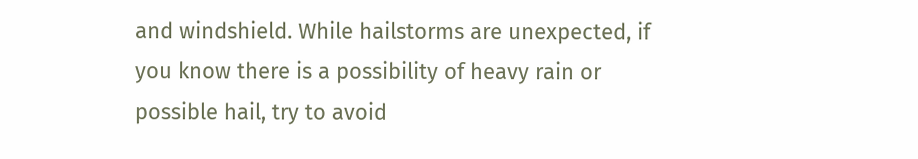and windshield. While hailstorms are unexpected, if you know there is a possibility of heavy rain or possible hail, try to avoid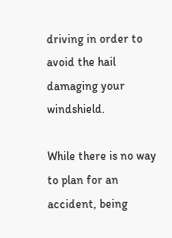driving in order to avoid the hail damaging your windshield.

While there is no way to plan for an accident, being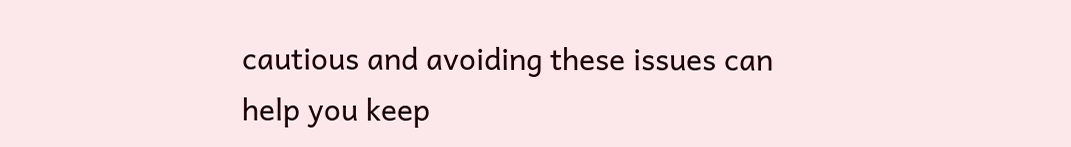cautious and avoiding these issues can help you keep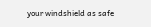your windshield as safe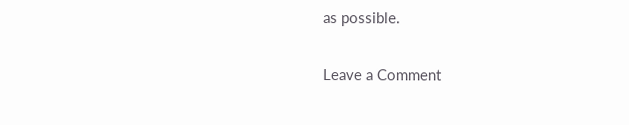as possible.

Leave a Comment